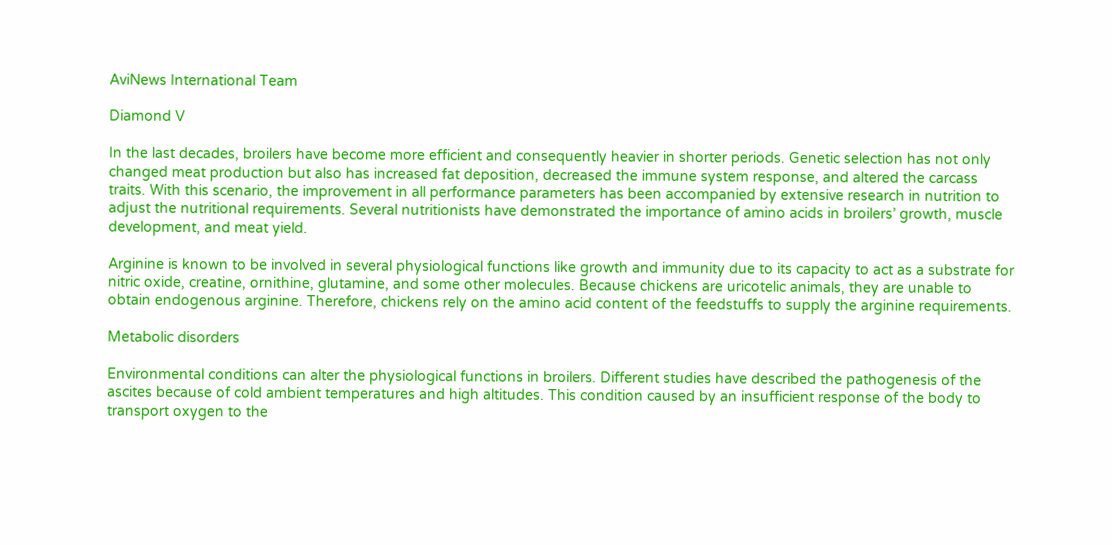AviNews International Team

Diamond V

In the last decades, broilers have become more efficient and consequently heavier in shorter periods. Genetic selection has not only changed meat production but also has increased fat deposition, decreased the immune system response, and altered the carcass traits. With this scenario, the improvement in all performance parameters has been accompanied by extensive research in nutrition to adjust the nutritional requirements. Several nutritionists have demonstrated the importance of amino acids in broilers’ growth, muscle development, and meat yield.

Arginine is known to be involved in several physiological functions like growth and immunity due to its capacity to act as a substrate for nitric oxide, creatine, ornithine, glutamine, and some other molecules. Because chickens are uricotelic animals, they are unable to obtain endogenous arginine. Therefore, chickens rely on the amino acid content of the feedstuffs to supply the arginine requirements.

Metabolic disorders

Environmental conditions can alter the physiological functions in broilers. Different studies have described the pathogenesis of the ascites because of cold ambient temperatures and high altitudes. This condition caused by an insufficient response of the body to transport oxygen to the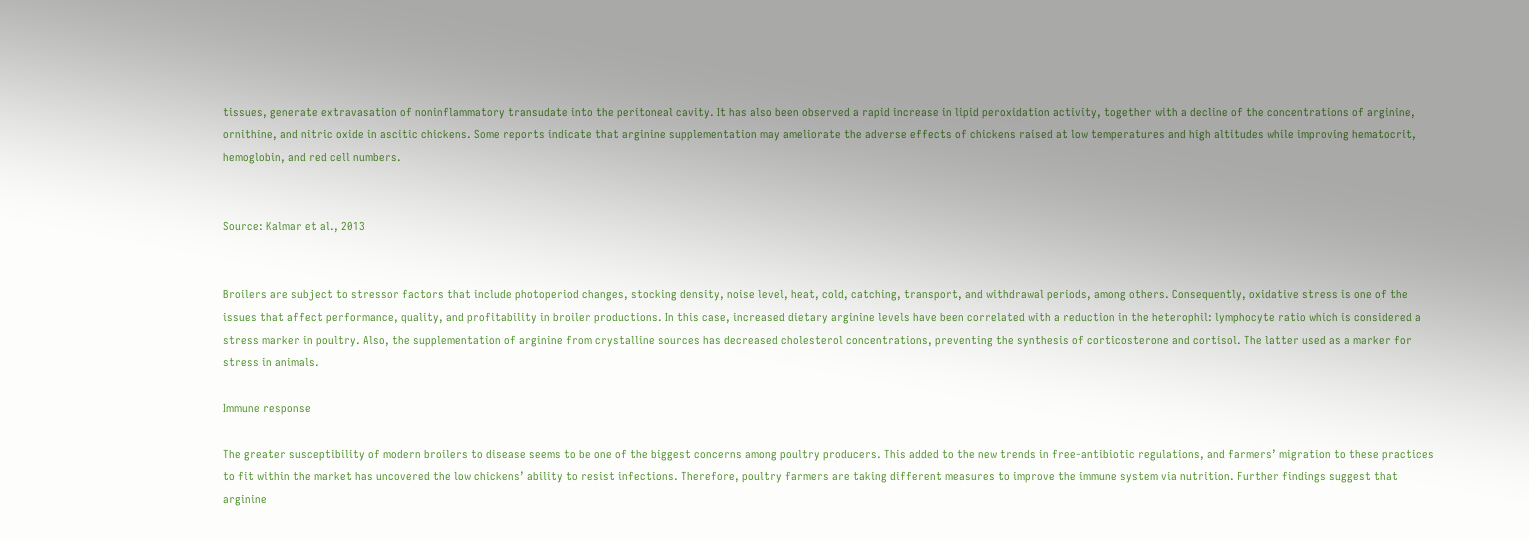tissues, generate extravasation of noninflammatory transudate into the peritoneal cavity. It has also been observed a rapid increase in lipid peroxidation activity, together with a decline of the concentrations of arginine, ornithine, and nitric oxide in ascitic chickens. Some reports indicate that arginine supplementation may ameliorate the adverse effects of chickens raised at low temperatures and high altitudes while improving hematocrit, hemoglobin, and red cell numbers.


Source: Kalmar et al., 2013


Broilers are subject to stressor factors that include photoperiod changes, stocking density, noise level, heat, cold, catching, transport, and withdrawal periods, among others. Consequently, oxidative stress is one of the issues that affect performance, quality, and profitability in broiler productions. In this case, increased dietary arginine levels have been correlated with a reduction in the heterophil: lymphocyte ratio which is considered a stress marker in poultry. Also, the supplementation of arginine from crystalline sources has decreased cholesterol concentrations, preventing the synthesis of corticosterone and cortisol. The latter used as a marker for stress in animals.

Immune response

The greater susceptibility of modern broilers to disease seems to be one of the biggest concerns among poultry producers. This added to the new trends in free-antibiotic regulations, and farmers’ migration to these practices to fit within the market has uncovered the low chickens’ ability to resist infections. Therefore, poultry farmers are taking different measures to improve the immune system via nutrition. Further findings suggest that arginine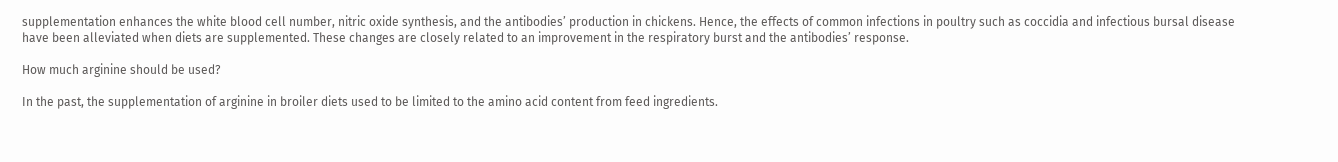supplementation enhances the white blood cell number, nitric oxide synthesis, and the antibodies’ production in chickens. Hence, the effects of common infections in poultry such as coccidia and infectious bursal disease have been alleviated when diets are supplemented. These changes are closely related to an improvement in the respiratory burst and the antibodies’ response.

How much arginine should be used?

In the past, the supplementation of arginine in broiler diets used to be limited to the amino acid content from feed ingredients.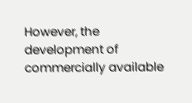However, the development of commercially available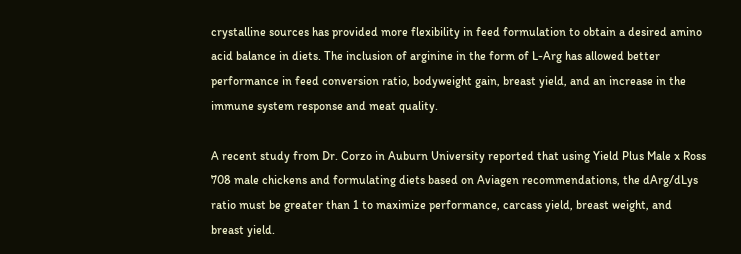crystalline sources has provided more flexibility in feed formulation to obtain a desired amino acid balance in diets. The inclusion of arginine in the form of L-Arg has allowed better performance in feed conversion ratio, bodyweight gain, breast yield, and an increase in the immune system response and meat quality.

A recent study from Dr. Corzo in Auburn University reported that using Yield Plus Male x Ross 708 male chickens and formulating diets based on Aviagen recommendations, the dArg/dLys ratio must be greater than 1 to maximize performance, carcass yield, breast weight, and breast yield.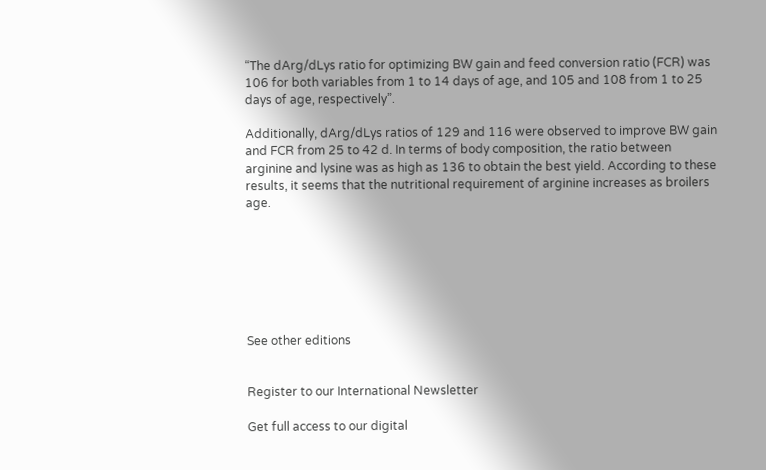“The dArg/dLys ratio for optimizing BW gain and feed conversion ratio (FCR) was 106 for both variables from 1 to 14 days of age, and 105 and 108 from 1 to 25 days of age, respectively”.

Additionally, dArg/dLys ratios of 129 and 116 were observed to improve BW gain and FCR from 25 to 42 d. In terms of body composition, the ratio between arginine and lysine was as high as 136 to obtain the best yield. According to these results, it seems that the nutritional requirement of arginine increases as broilers age.







See other editions


Register to our International Newsletter

Get full access to our digital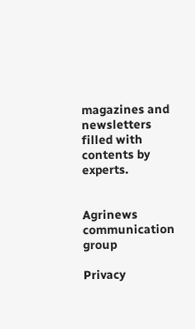magazines and newsletters filled with contents by experts.


Agrinews communication group

Privacy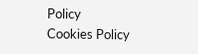Policy
Cookies Policy